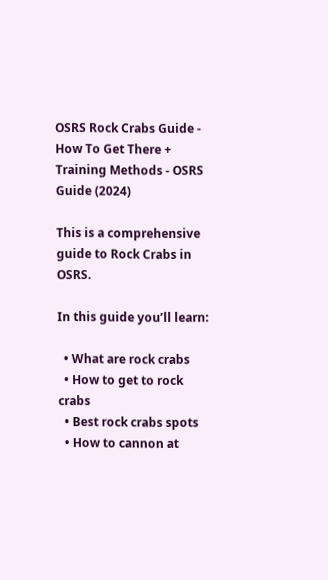OSRS Rock Crabs Guide - How To Get There + Training Methods - OSRS Guide (2024)

This is a comprehensive guide to Rock Crabs in OSRS.

In this guide you’ll learn:

  • What are rock crabs
  • How to get to rock crabs
  • Best rock crabs spots
  • How to cannon at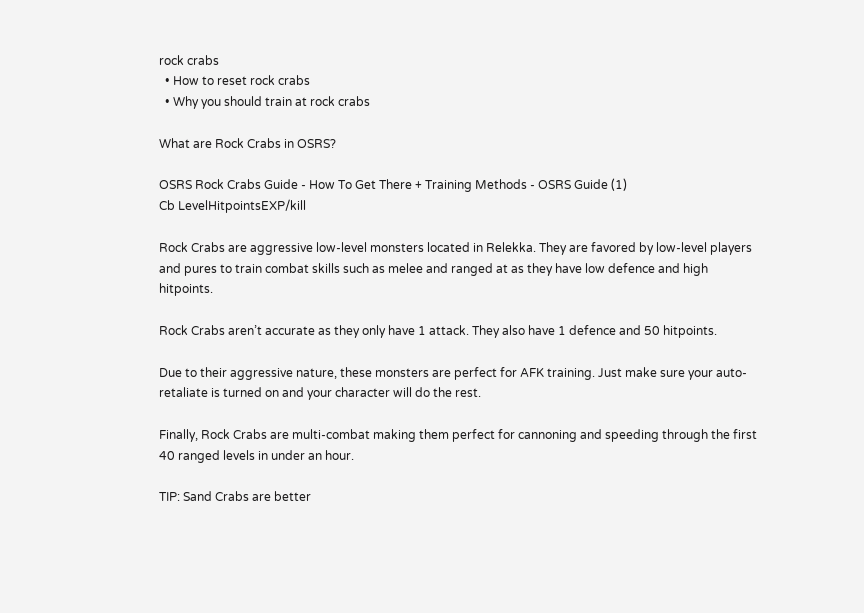rock crabs
  • How to reset rock crabs
  • Why you should train at rock crabs

What are Rock Crabs in OSRS?

OSRS Rock Crabs Guide - How To Get There + Training Methods - OSRS Guide (1)
Cb LevelHitpointsEXP/kill

Rock Crabs are aggressive low-level monsters located in Relekka. They are favored by low-level players and pures to train combat skills such as melee and ranged at as they have low defence and high hitpoints.

Rock Crabs aren’t accurate as they only have 1 attack. They also have 1 defence and 50 hitpoints.

Due to their aggressive nature, these monsters are perfect for AFK training. Just make sure your auto-retaliate is turned on and your character will do the rest.

Finally, Rock Crabs are multi-combat making them perfect for cannoning and speeding through the first 40 ranged levels in under an hour.

TIP: Sand Crabs are better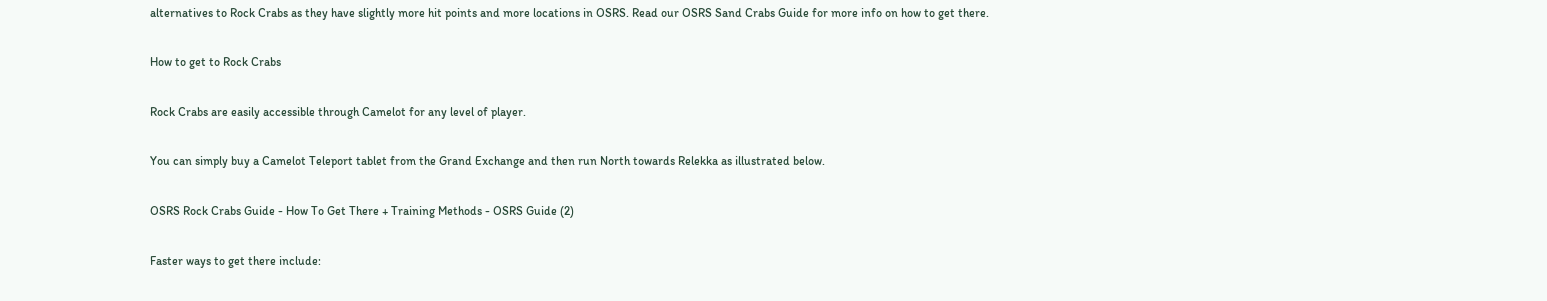alternatives to Rock Crabs as they have slightly more hit points and more locations in OSRS. Read our OSRS Sand Crabs Guide for more info on how to get there.

How to get to Rock Crabs

Rock Crabs are easily accessible through Camelot for any level of player.

You can simply buy a Camelot Teleport tablet from the Grand Exchange and then run North towards Relekka as illustrated below.

OSRS Rock Crabs Guide - How To Get There + Training Methods - OSRS Guide (2)

Faster ways to get there include: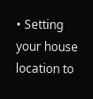• Setting your house location to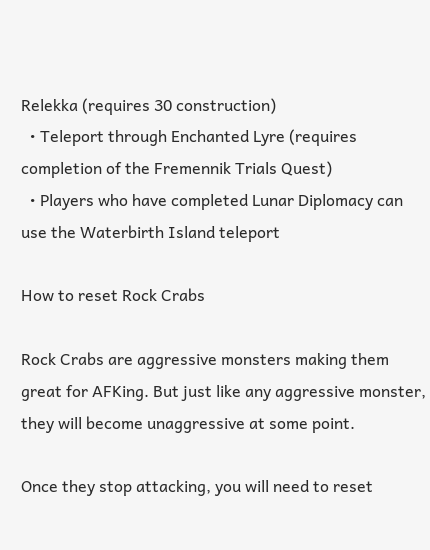Relekka (requires 30 construction)
  • Teleport through Enchanted Lyre (requires completion of the Fremennik Trials Quest)
  • Players who have completed Lunar Diplomacy can use the Waterbirth Island teleport

How to reset Rock Crabs

Rock Crabs are aggressive monsters making them great for AFKing. But just like any aggressive monster, they will become unaggressive at some point.

Once they stop attacking, you will need to reset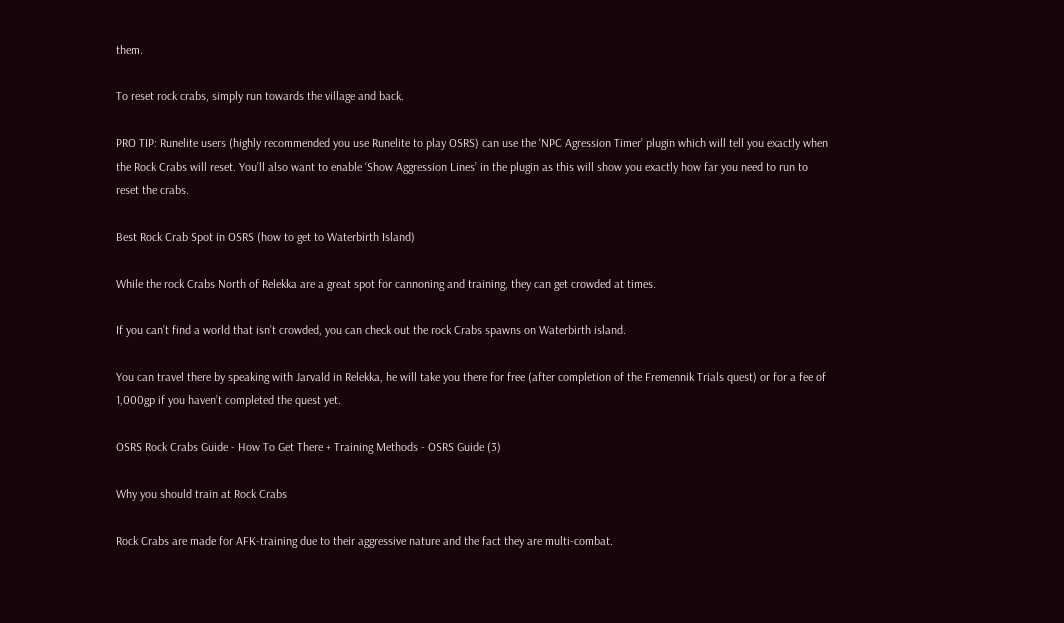them.

To reset rock crabs, simply run towards the village and back.

PRO TIP: Runelite users (highly recommended you use Runelite to play OSRS) can use the ‘NPC Agression Timer’ plugin which will tell you exactly when the Rock Crabs will reset. You’ll also want to enable ‘Show Aggression Lines’ in the plugin as this will show you exactly how far you need to run to reset the crabs.

Best Rock Crab Spot in OSRS (how to get to Waterbirth Island)

While the rock Crabs North of Relekka are a great spot for cannoning and training, they can get crowded at times.

If you can’t find a world that isn’t crowded, you can check out the rock Crabs spawns on Waterbirth island.

You can travel there by speaking with Jarvald in Relekka, he will take you there for free (after completion of the Fremennik Trials quest) or for a fee of 1,000gp if you haven’t completed the quest yet.

OSRS Rock Crabs Guide - How To Get There + Training Methods - OSRS Guide (3)

Why you should train at Rock Crabs

Rock Crabs are made for AFK-training due to their aggressive nature and the fact they are multi-combat.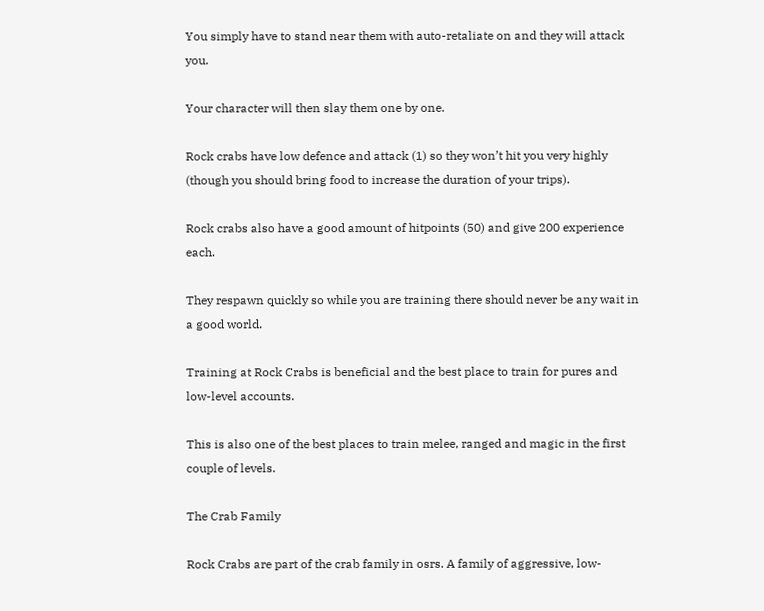You simply have to stand near them with auto-retaliate on and they will attack you.

Your character will then slay them one by one.

Rock crabs have low defence and attack (1) so they won’t hit you very highly (though you should bring food to increase the duration of your trips).

Rock crabs also have a good amount of hitpoints (50) and give 200 experience each.

They respawn quickly so while you are training there should never be any wait in a good world.

Training at Rock Crabs is beneficial and the best place to train for pures and low-level accounts.

This is also one of the best places to train melee, ranged and magic in the first couple of levels.

The Crab Family

Rock Crabs are part of the crab family in osrs. A family of aggressive, low-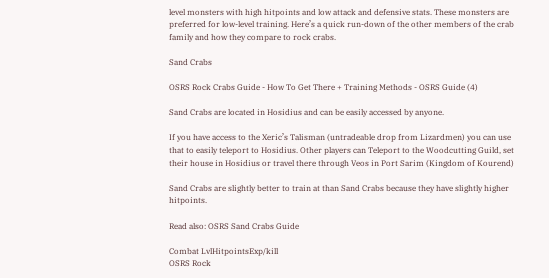level monsters with high hitpoints and low attack and defensive stats. These monsters are preferred for low-level training. Here’s a quick run-down of the other members of the crab family and how they compare to rock crabs.

Sand Crabs

OSRS Rock Crabs Guide - How To Get There + Training Methods - OSRS Guide (4)

Sand Crabs are located in Hosidius and can be easily accessed by anyone.

If you have access to the Xeric’s Talisman (untradeable drop from Lizardmen) you can use that to easily teleport to Hosidius. Other players can Teleport to the Woodcutting Guild, set their house in Hosidius or travel there through Veos in Port Sarim (Kingdom of Kourend)

Sand Crabs are slightly better to train at than Sand Crabs because they have slightly higher hitpoints.

Read also: OSRS Sand Crabs Guide

Combat LvlHitpointsExp/kill
OSRS Rock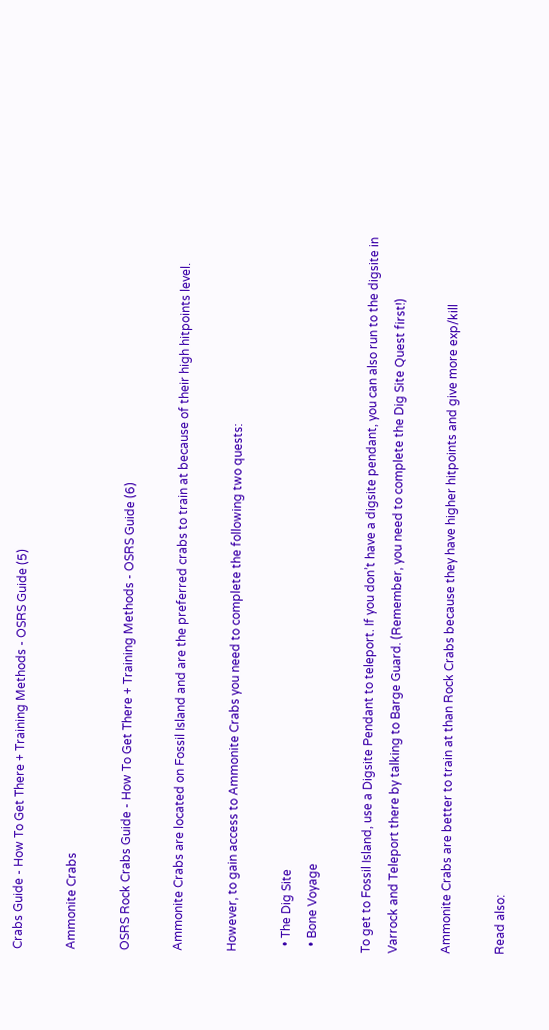Crabs Guide - How To Get There + Training Methods - OSRS Guide (5)

Ammonite Crabs

OSRS Rock Crabs Guide - How To Get There + Training Methods - OSRS Guide (6)

Ammonite Crabs are located on Fossil Island and are the preferred crabs to train at because of their high hitpoints level.

However, to gain access to Ammonite Crabs you need to complete the following two quests:

  • The Dig Site
  • Bone Voyage

To get to Fossil Island, use a Digsite Pendant to teleport. If you don’t have a digsite pendant, you can also run to the digsite in Varrock and Teleport there by talking to Barge Guard. (Remember, you need to complete the Dig Site Quest first!)

Ammonite Crabs are better to train at than Rock Crabs because they have higher hitpoints and give more exp/kill

Read also: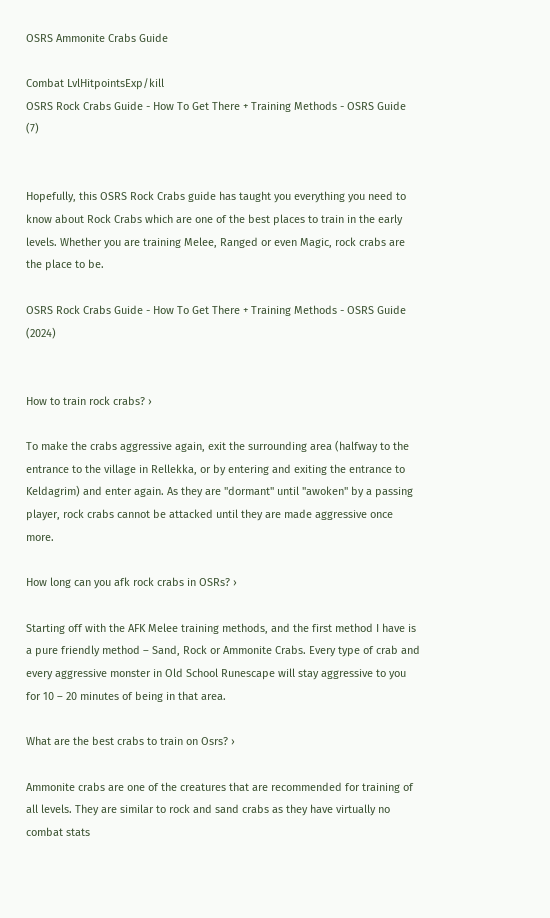OSRS Ammonite Crabs Guide

Combat LvlHitpointsExp/kill
OSRS Rock Crabs Guide - How To Get There + Training Methods - OSRS Guide (7)


Hopefully, this OSRS Rock Crabs guide has taught you everything you need to know about Rock Crabs which are one of the best places to train in the early levels. Whether you are training Melee, Ranged or even Magic, rock crabs are the place to be.

OSRS Rock Crabs Guide - How To Get There + Training Methods - OSRS Guide (2024)


How to train rock crabs? ›

To make the crabs aggressive again, exit the surrounding area (halfway to the entrance to the village in Rellekka, or by entering and exiting the entrance to Keldagrim) and enter again. As they are "dormant" until "awoken" by a passing player, rock crabs cannot be attacked until they are made aggressive once more.

How long can you afk rock crabs in OSRs? ›

Starting off with the AFK Melee training methods, and the first method I have is a pure friendly method – Sand, Rock or Ammonite Crabs. Every type of crab and every aggressive monster in Old School Runescape will stay aggressive to you for 10 – 20 minutes of being in that area.

What are the best crabs to train on Osrs? ›

Ammonite crabs are one of the creatures that are recommended for training of all levels. They are similar to rock and sand crabs as they have virtually no combat stats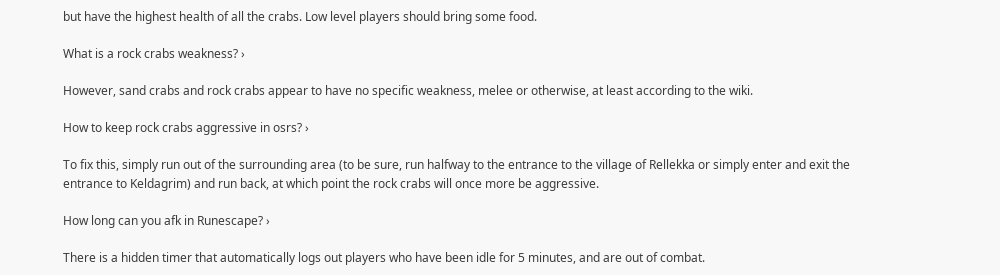but have the highest health of all the crabs. Low level players should bring some food.

What is a rock crabs weakness? ›

However, sand crabs and rock crabs appear to have no specific weakness, melee or otherwise, at least according to the wiki.

How to keep rock crabs aggressive in osrs? ›

To fix this, simply run out of the surrounding area (to be sure, run halfway to the entrance to the village of Rellekka or simply enter and exit the entrance to Keldagrim) and run back, at which point the rock crabs will once more be aggressive.

How long can you afk in Runescape? ›

There is a hidden timer that automatically logs out players who have been idle for 5 minutes, and are out of combat.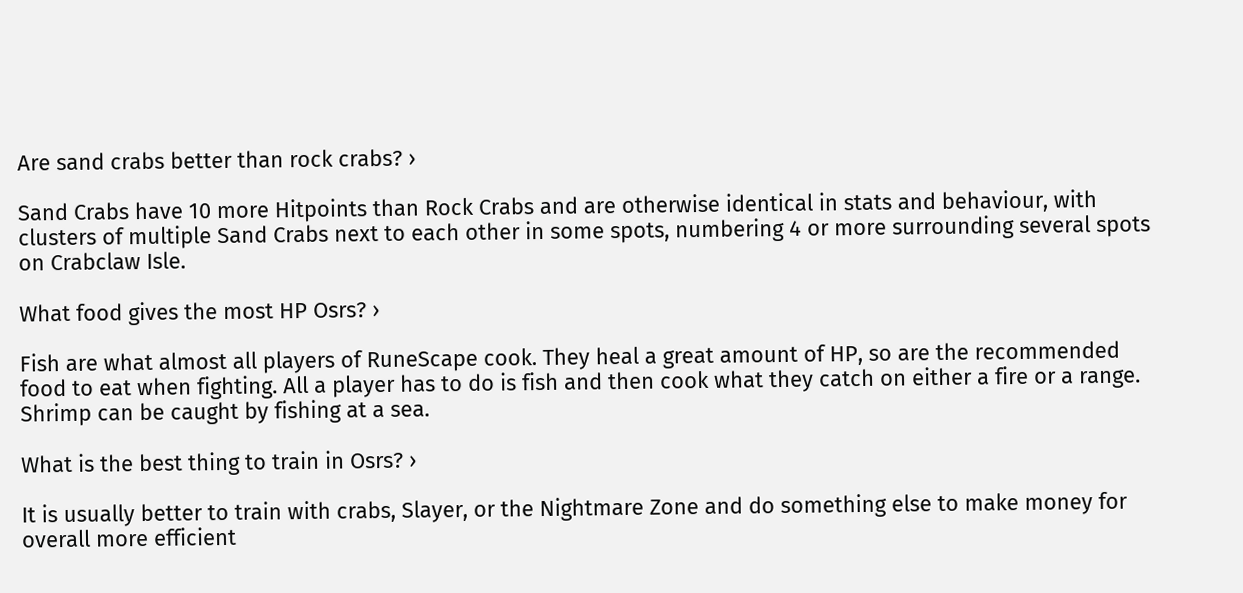Are sand crabs better than rock crabs? ›

Sand Crabs have 10 more Hitpoints than Rock Crabs and are otherwise identical in stats and behaviour, with clusters of multiple Sand Crabs next to each other in some spots, numbering 4 or more surrounding several spots on Crabclaw Isle.

What food gives the most HP Osrs? ›

Fish are what almost all players of RuneScape cook. They heal a great amount of HP, so are the recommended food to eat when fighting. All a player has to do is fish and then cook what they catch on either a fire or a range. Shrimp can be caught by fishing at a sea.

What is the best thing to train in Osrs? ›

It is usually better to train with crabs, Slayer, or the Nightmare Zone and do something else to make money for overall more efficient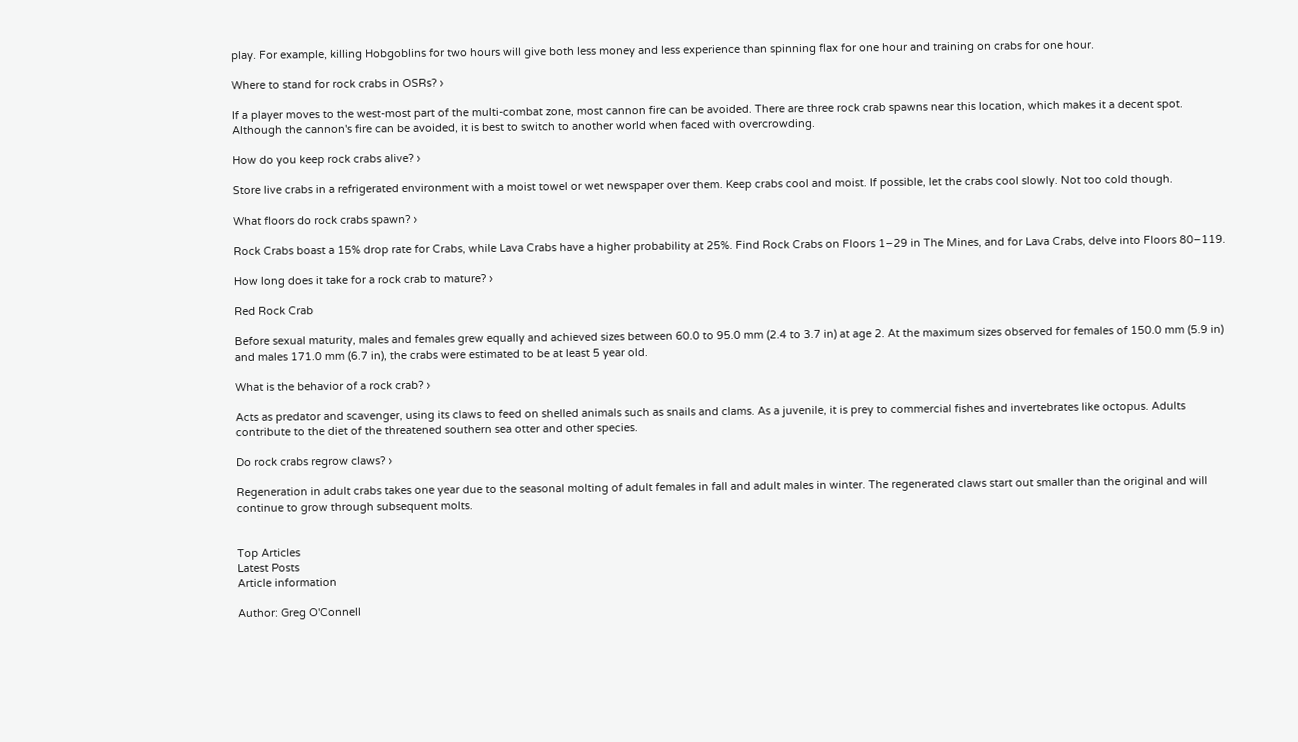play. For example, killing Hobgoblins for two hours will give both less money and less experience than spinning flax for one hour and training on crabs for one hour.

Where to stand for rock crabs in OSRs? ›

If a player moves to the west-most part of the multi-combat zone, most cannon fire can be avoided. There are three rock crab spawns near this location, which makes it a decent spot. Although the cannon's fire can be avoided, it is best to switch to another world when faced with overcrowding.

How do you keep rock crabs alive? ›

Store live crabs in a refrigerated environment with a moist towel or wet newspaper over them. Keep crabs cool and moist. If possible, let the crabs cool slowly. Not too cold though.

What floors do rock crabs spawn? ›

Rock Crabs boast a 15% drop rate for Crabs, while Lava Crabs have a higher probability at 25%. Find Rock Crabs on Floors 1–29 in The Mines, and for Lava Crabs, delve into Floors 80–119.

How long does it take for a rock crab to mature? ›

Red Rock Crab

Before sexual maturity, males and females grew equally and achieved sizes between 60.0 to 95.0 mm (2.4 to 3.7 in) at age 2. At the maximum sizes observed for females of 150.0 mm (5.9 in) and males 171.0 mm (6.7 in), the crabs were estimated to be at least 5 year old.

What is the behavior of a rock crab? ›

Acts as predator and scavenger, using its claws to feed on shelled animals such as snails and clams. As a juvenile, it is prey to commercial fishes and invertebrates like octopus. Adults contribute to the diet of the threatened southern sea otter and other species.

Do rock crabs regrow claws? ›

Regeneration in adult crabs takes one year due to the seasonal molting of adult females in fall and adult males in winter. The regenerated claws start out smaller than the original and will continue to grow through subsequent molts.


Top Articles
Latest Posts
Article information

Author: Greg O'Connell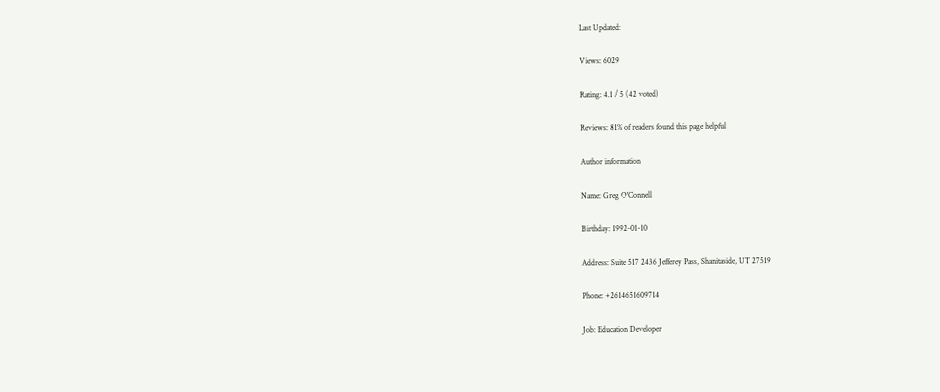Last Updated:

Views: 6029

Rating: 4.1 / 5 (42 voted)

Reviews: 81% of readers found this page helpful

Author information

Name: Greg O'Connell

Birthday: 1992-01-10

Address: Suite 517 2436 Jefferey Pass, Shanitaside, UT 27519

Phone: +2614651609714

Job: Education Developer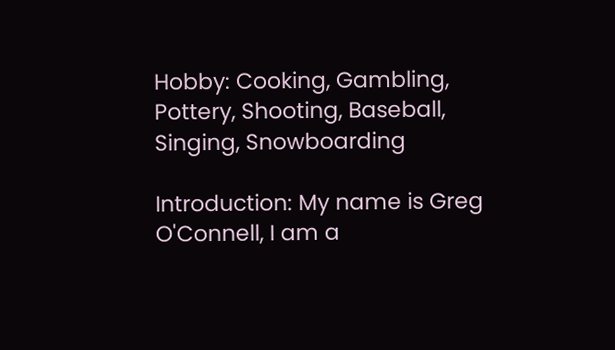Hobby: Cooking, Gambling, Pottery, Shooting, Baseball, Singing, Snowboarding

Introduction: My name is Greg O'Connell, I am a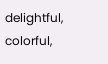delightful, colorful,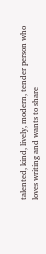talented, kind, lively, modern, tender person who loves writing and wants to share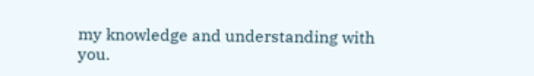my knowledge and understanding with you.